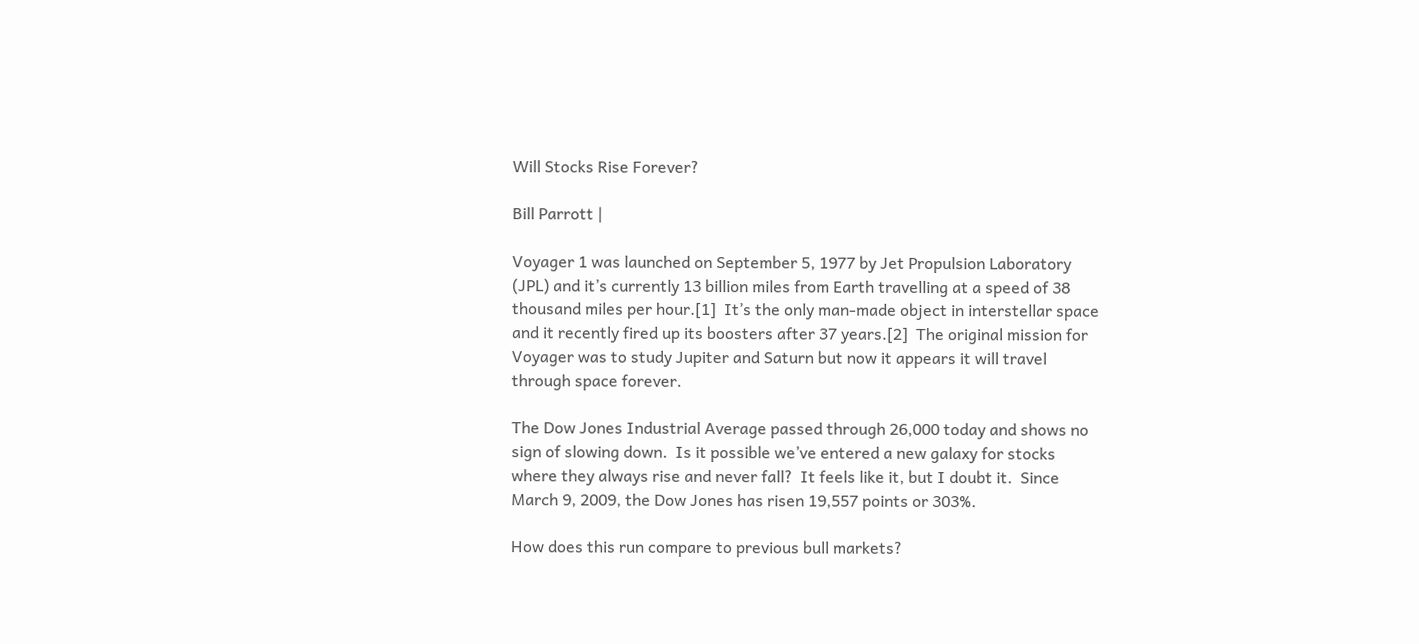Will Stocks Rise Forever?

Bill Parrott |

Voyager 1 was launched on September 5, 1977 by Jet Propulsion Laboratory (JPL) and it’s currently 13 billion miles from Earth travelling at a speed of 38 thousand miles per hour.[1]  It’s the only man-made object in interstellar space and it recently fired up its boosters after 37 years.[2]  The original mission for Voyager was to study Jupiter and Saturn but now it appears it will travel through space forever.

The Dow Jones Industrial Average passed through 26,000 today and shows no sign of slowing down.  Is it possible we’ve entered a new galaxy for stocks where they always rise and never fall?  It feels like it, but I doubt it.  Since March 9, 2009, the Dow Jones has risen 19,557 points or 303%.

How does this run compare to previous bull markets?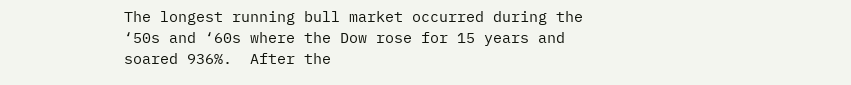The longest running bull market occurred during the ‘50s and ‘60s where the Dow rose for 15 years and soared 936%.  After the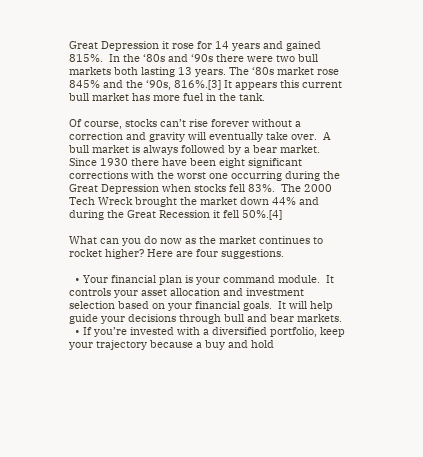Great Depression it rose for 14 years and gained 815%.  In the ‘80s and ‘90s there were two bull markets both lasting 13 years. The ‘80s market rose 845% and the ‘90s, 816%.[3] It appears this current bull market has more fuel in the tank.

Of course, stocks can’t rise forever without a correction and gravity will eventually take over.  A bull market is always followed by a bear market.  Since 1930 there have been eight significant corrections with the worst one occurring during the Great Depression when stocks fell 83%.  The 2000 Tech Wreck brought the market down 44% and during the Great Recession it fell 50%.[4]

What can you do now as the market continues to rocket higher? Here are four suggestions.

  • Your financial plan is your command module.  It controls your asset allocation and investment selection based on your financial goals.  It will help guide your decisions through bull and bear markets.
  • If you’re invested with a diversified portfolio, keep your trajectory because a buy and hold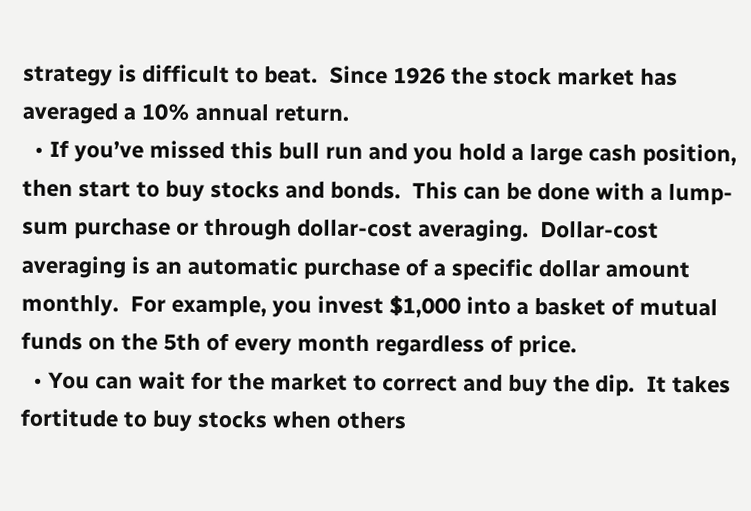strategy is difficult to beat.  Since 1926 the stock market has averaged a 10% annual return.
  • If you’ve missed this bull run and you hold a large cash position, then start to buy stocks and bonds.  This can be done with a lump-sum purchase or through dollar-cost averaging.  Dollar-cost averaging is an automatic purchase of a specific dollar amount monthly.  For example, you invest $1,000 into a basket of mutual funds on the 5th of every month regardless of price.
  • You can wait for the market to correct and buy the dip.  It takes fortitude to buy stocks when others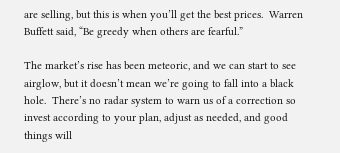are selling, but this is when you’ll get the best prices.  Warren Buffett said, “Be greedy when others are fearful.”

The market’s rise has been meteoric, and we can start to see airglow, but it doesn’t mean we’re going to fall into a black hole.  There’s no radar system to warn us of a correction so invest according to your plan, adjust as needed, and good things will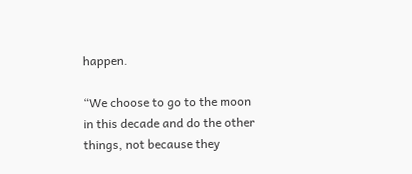happen.

“We choose to go to the moon in this decade and do the other things, not because they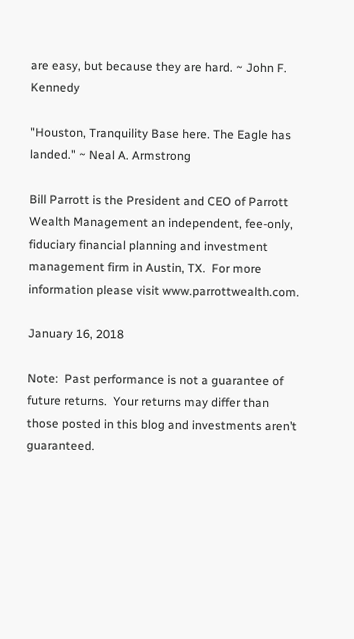are easy, but because they are hard. ~ John F. Kennedy

"Houston, Tranquility Base here. The Eagle has landed." ~ Neal A. Armstrong

Bill Parrott is the President and CEO of Parrott Wealth Management an independent, fee-only, fiduciary financial planning and investment management firm in Austin, TX.  For more information please visit www.parrottwealth.com.

January 16, 2018

Note:  Past performance is not a guarantee of future returns.  Your returns may differ than those posted in this blog and investments aren’t guaranteed.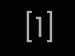[1]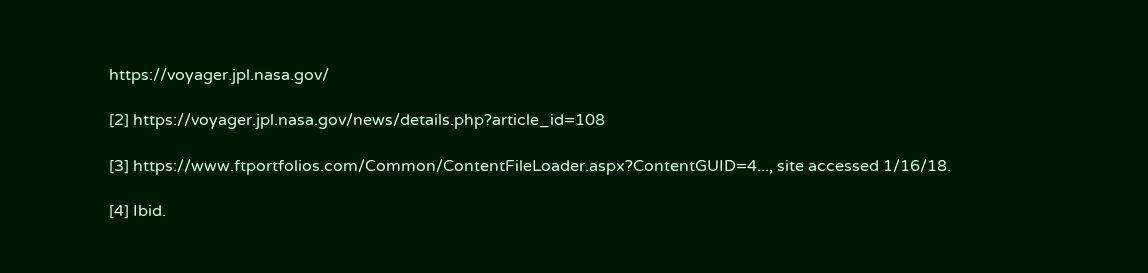https://voyager.jpl.nasa.gov/

[2] https://voyager.jpl.nasa.gov/news/details.php?article_id=108

[3] https://www.ftportfolios.com/Common/ContentFileLoader.aspx?ContentGUID=4..., site accessed 1/16/18.

[4] Ibid.